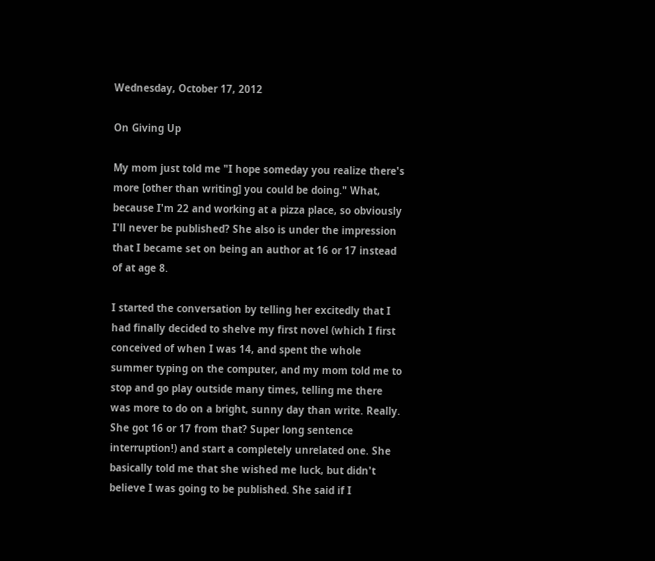Wednesday, October 17, 2012

On Giving Up

My mom just told me "I hope someday you realize there's more [other than writing] you could be doing." What, because I'm 22 and working at a pizza place, so obviously I'll never be published? She also is under the impression that I became set on being an author at 16 or 17 instead of at age 8.

I started the conversation by telling her excitedly that I had finally decided to shelve my first novel (which I first conceived of when I was 14, and spent the whole summer typing on the computer, and my mom told me to stop and go play outside many times, telling me there was more to do on a bright, sunny day than write. Really. She got 16 or 17 from that? Super long sentence interruption!) and start a completely unrelated one. She basically told me that she wished me luck, but didn't believe I was going to be published. She said if I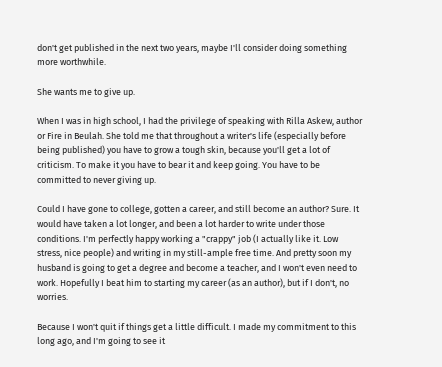don't get published in the next two years, maybe I'll consider doing something more worthwhile.

She wants me to give up.

When I was in high school, I had the privilege of speaking with Rilla Askew, author or Fire in Beulah. She told me that throughout a writer's life (especially before being published) you have to grow a tough skin, because you'll get a lot of criticism. To make it you have to bear it and keep going. You have to be committed to never giving up.

Could I have gone to college, gotten a career, and still become an author? Sure. It would have taken a lot longer, and been a lot harder to write under those conditions. I'm perfectly happy working a "crappy" job (I actually like it. Low stress, nice people) and writing in my still-ample free time. And pretty soon my husband is going to get a degree and become a teacher, and I won't even need to work. Hopefully I beat him to starting my career (as an author), but if I don't, no worries.

Because I won't quit if things get a little difficult. I made my commitment to this long ago, and I'm going to see it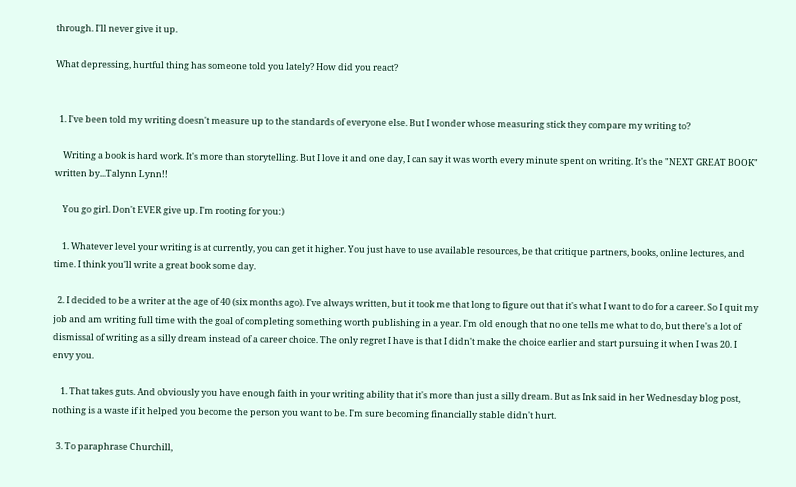through. I'll never give it up.

What depressing, hurtful thing has someone told you lately? How did you react?


  1. I've been told my writing doesn't measure up to the standards of everyone else. But I wonder whose measuring stick they compare my writing to?

    Writing a book is hard work. It's more than storytelling. But I love it and one day, I can say it was worth every minute spent on writing. It's the "NEXT GREAT BOOK" written by...Talynn Lynn!!

    You go girl. Don't EVER give up. I'm rooting for you:)

    1. Whatever level your writing is at currently, you can get it higher. You just have to use available resources, be that critique partners, books, online lectures, and time. I think you'll write a great book some day.

  2. I decided to be a writer at the age of 40 (six months ago). I've always written, but it took me that long to figure out that it's what I want to do for a career. So I quit my job and am writing full time with the goal of completing something worth publishing in a year. I'm old enough that no one tells me what to do, but there's a lot of dismissal of writing as a silly dream instead of a career choice. The only regret I have is that I didn't make the choice earlier and start pursuing it when I was 20. I envy you.

    1. That takes guts. And obviously you have enough faith in your writing ability that it's more than just a silly dream. But as Ink said in her Wednesday blog post, nothing is a waste if it helped you become the person you want to be. I'm sure becoming financially stable didn't hurt.

  3. To paraphrase Churchill,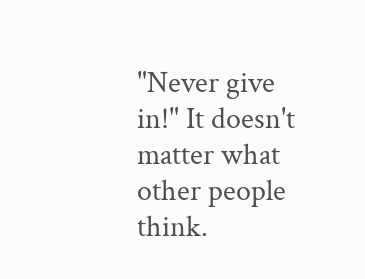"Never give in!" It doesn't matter what other people think.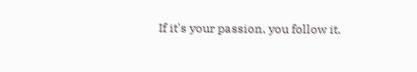If it's your passion, you follow it.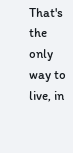That's the only way to live, in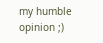my humble opinion ;)